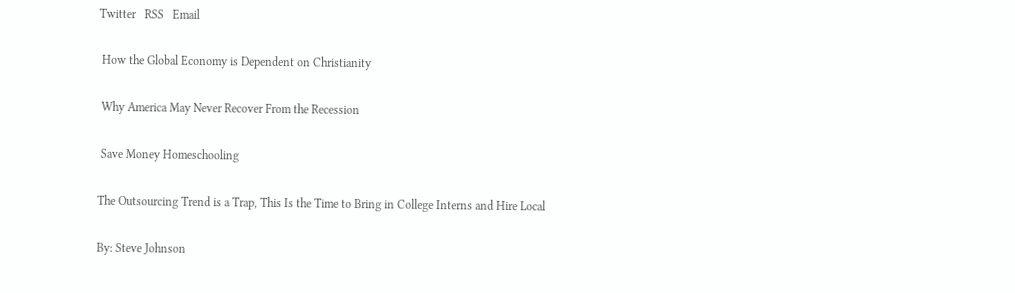Twitter   RSS   Email

 How the Global Economy is Dependent on Christianity

 Why America May Never Recover From the Recession

 Save Money Homeschooling

The Outsourcing Trend is a Trap, This Is the Time to Bring in College Interns and Hire Local

By: Steve Johnson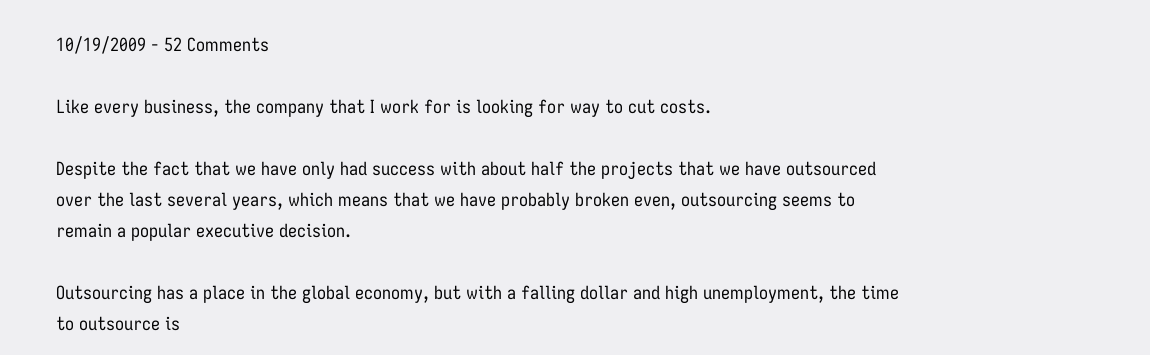10/19/2009 - 52 Comments

Like every business, the company that I work for is looking for way to cut costs.

Despite the fact that we have only had success with about half the projects that we have outsourced over the last several years, which means that we have probably broken even, outsourcing seems to remain a popular executive decision.

Outsourcing has a place in the global economy, but with a falling dollar and high unemployment, the time to outsource is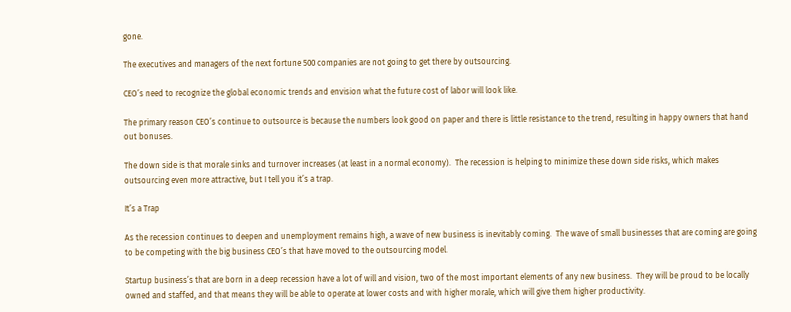gone.

The executives and managers of the next fortune 500 companies are not going to get there by outsourcing.

CEO’s need to recognize the global economic trends and envision what the future cost of labor will look like.

The primary reason CEO’s continue to outsource is because the numbers look good on paper and there is little resistance to the trend, resulting in happy owners that hand out bonuses.

The down side is that morale sinks and turnover increases (at least in a normal economy).  The recession is helping to minimize these down side risks, which makes outsourcing even more attractive, but I tell you it’s a trap.

It’s a Trap

As the recession continues to deepen and unemployment remains high, a wave of new business is inevitably coming.  The wave of small businesses that are coming are going to be competing with the big business CEO’s that have moved to the outsourcing model.

Startup business’s that are born in a deep recession have a lot of will and vision, two of the most important elements of any new business.  They will be proud to be locally owned and staffed, and that means they will be able to operate at lower costs and with higher morale, which will give them higher productivity.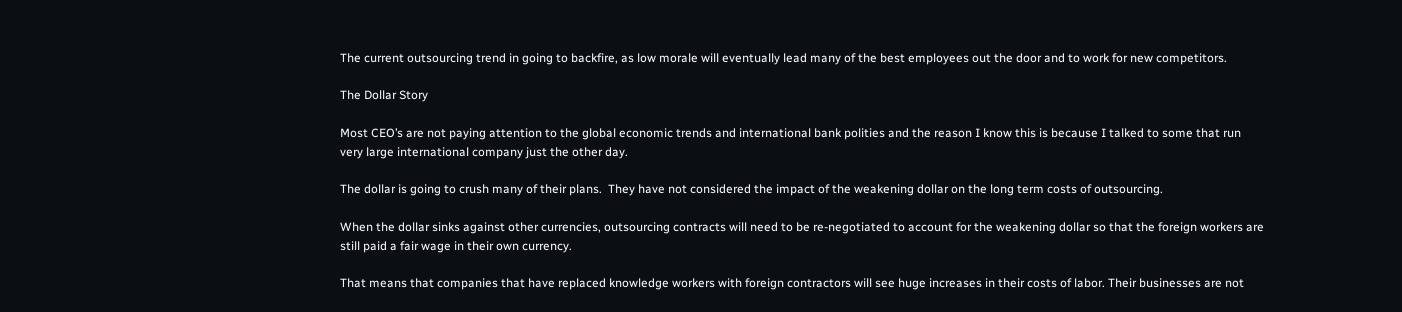The current outsourcing trend in going to backfire, as low morale will eventually lead many of the best employees out the door and to work for new competitors.

The Dollar Story

Most CEO’s are not paying attention to the global economic trends and international bank polities and the reason I know this is because I talked to some that run very large international company just the other day.

The dollar is going to crush many of their plans.  They have not considered the impact of the weakening dollar on the long term costs of outsourcing.

When the dollar sinks against other currencies, outsourcing contracts will need to be re-negotiated to account for the weakening dollar so that the foreign workers are still paid a fair wage in their own currency.

That means that companies that have replaced knowledge workers with foreign contractors will see huge increases in their costs of labor. Their businesses are not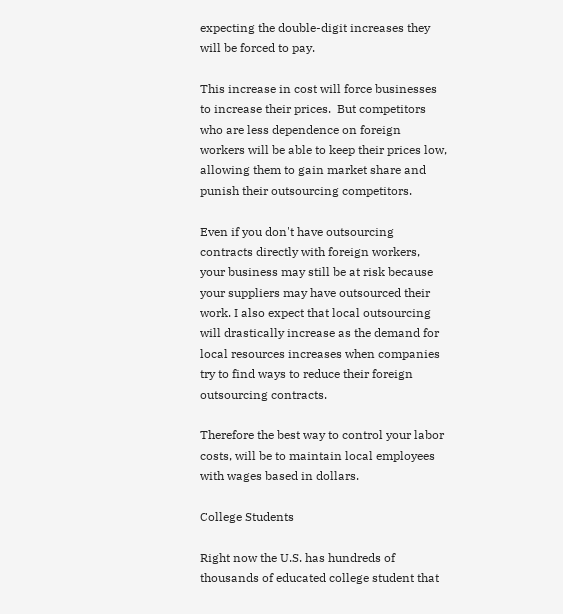expecting the double-digit increases they will be forced to pay.

This increase in cost will force businesses to increase their prices.  But competitors who are less dependence on foreign workers will be able to keep their prices low, allowing them to gain market share and punish their outsourcing competitors.

Even if you don't have outsourcing contracts directly with foreign workers, your business may still be at risk because your suppliers may have outsourced their work. I also expect that local outsourcing will drastically increase as the demand for local resources increases when companies try to find ways to reduce their foreign outsourcing contracts.

Therefore the best way to control your labor costs, will be to maintain local employees with wages based in dollars.

College Students

Right now the U.S. has hundreds of thousands of educated college student that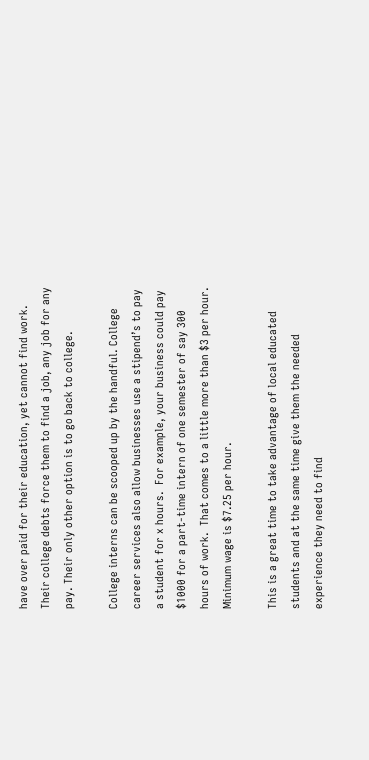have over paid for their education, yet cannot find work.  Their college debts force them to find a job, any job for any pay. Their only other option is to go back to college.

College interns can be scooped up by the handful. College career services also allow businesses use a stipend’s to pay a student for x hours.  For example, your business could pay $1000 for a part-time intern of one semester of say 300 hours of work.  That comes to a little more than $3 per hour.  Minimum wage is $7.25 per hour.

This is a great time to take advantage of local educated students and at the same time give them the needed experience they need to find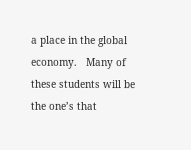a place in the global economy.   Many of these students will be the one’s that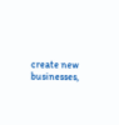create new businesses,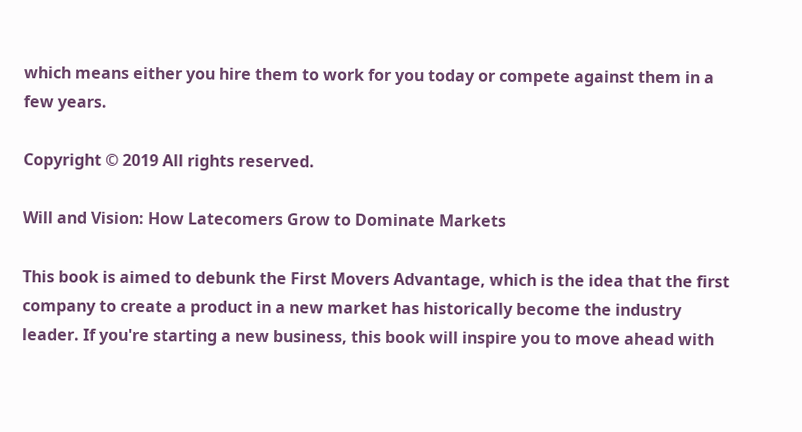which means either you hire them to work for you today or compete against them in a few years.

Copyright © 2019 All rights reserved.

Will and Vision: How Latecomers Grow to Dominate Markets

This book is aimed to debunk the First Movers Advantage, which is the idea that the first company to create a product in a new market has historically become the industry leader. If you're starting a new business, this book will inspire you to move ahead with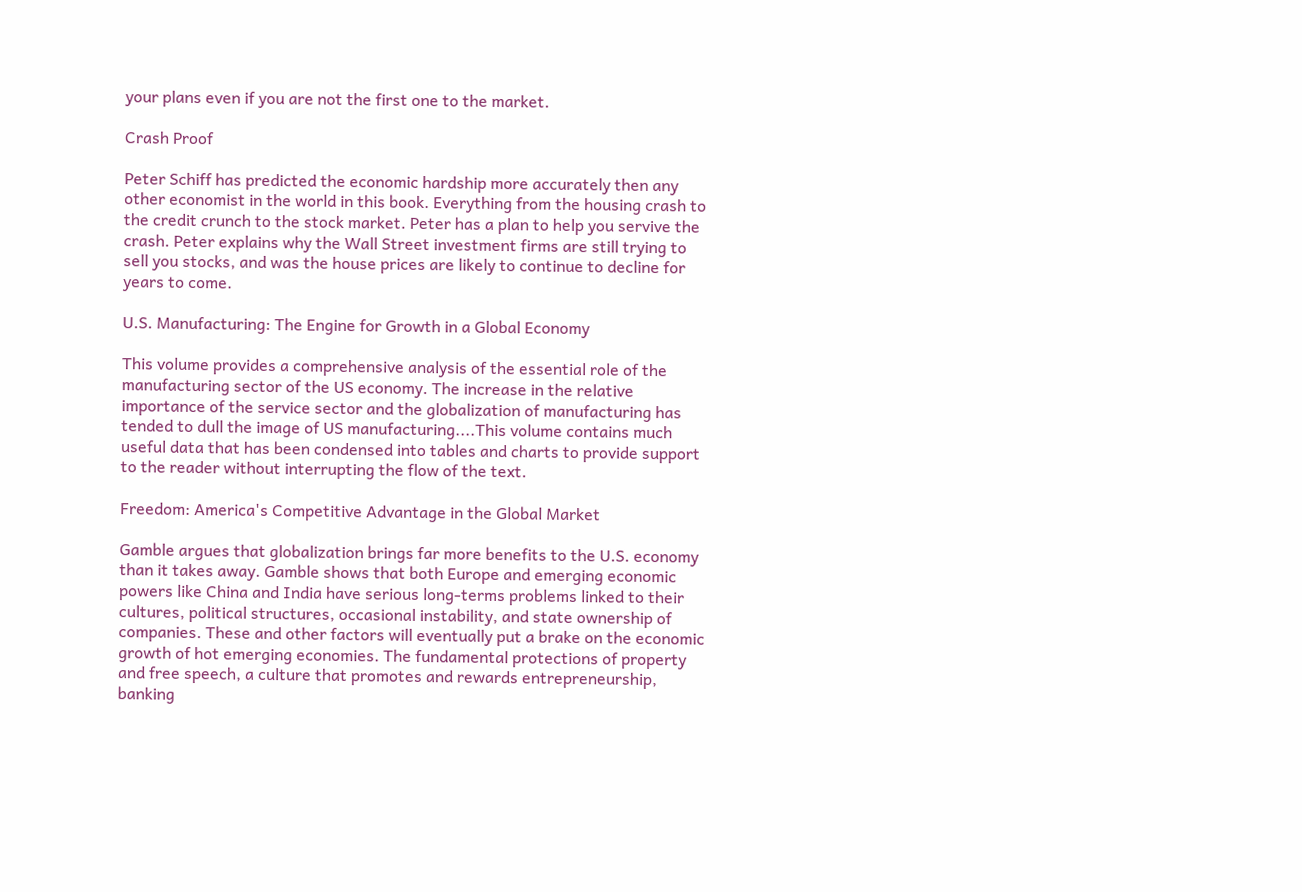your plans even if you are not the first one to the market.

Crash Proof

Peter Schiff has predicted the economic hardship more accurately then any other economist in the world in this book. Everything from the housing crash to the credit crunch to the stock market. Peter has a plan to help you servive the crash. Peter explains why the Wall Street investment firms are still trying to sell you stocks, and was the house prices are likely to continue to decline for years to come.

U.S. Manufacturing: The Engine for Growth in a Global Economy

This volume provides a comprehensive analysis of the essential role of the manufacturing sector of the US economy. The increase in the relative importance of the service sector and the globalization of manufacturing has tended to dull the image of US manufacturing....This volume contains much useful data that has been condensed into tables and charts to provide support to the reader without interrupting the flow of the text.

Freedom: America's Competitive Advantage in the Global Market

Gamble argues that globalization brings far more benefits to the U.S. economy than it takes away. Gamble shows that both Europe and emerging economic powers like China and India have serious long-terms problems linked to their cultures, political structures, occasional instability, and state ownership of companies. These and other factors will eventually put a brake on the economic growth of hot emerging economies. The fundamental protections of property and free speech, a culture that promotes and rewards entrepreneurship, banking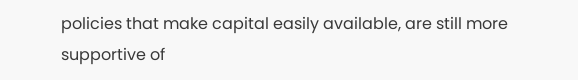policies that make capital easily available, are still more supportive of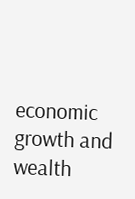economic growth and wealth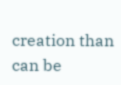creation than can be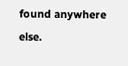found anywhere else.